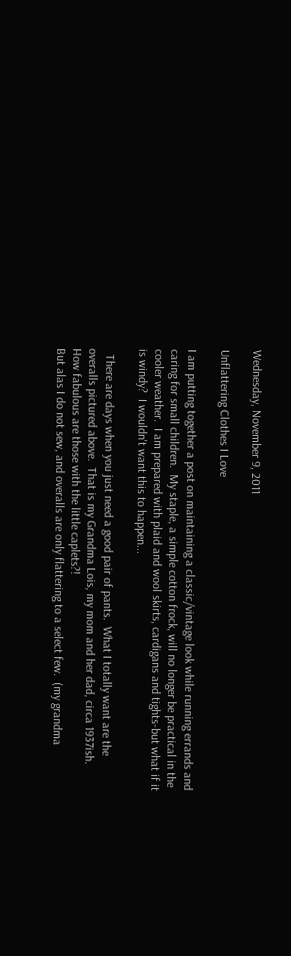Wednesday, November 9, 2011

Unflattering Clothes I Love

I am putting together a post on maintaining a classic/vintage look while running errands and caring for small children.  My staple, a simple cotton frock, will no longer be practical in the cooler weather.  I am prepared with plaid and wool skirts, cardigans and tights-but what if it is windy?  I wouldn't want this to happen...

  There are days when you just need a good pair of pants.  What I totally want are the overalls pictured above.  That is my Grandma Lois, my mom and her dad, circa 1937ish.  How fabulous are those with the little caplets?!
But alas I do not sew, and overalls are only flattering to a select few.  (my grandma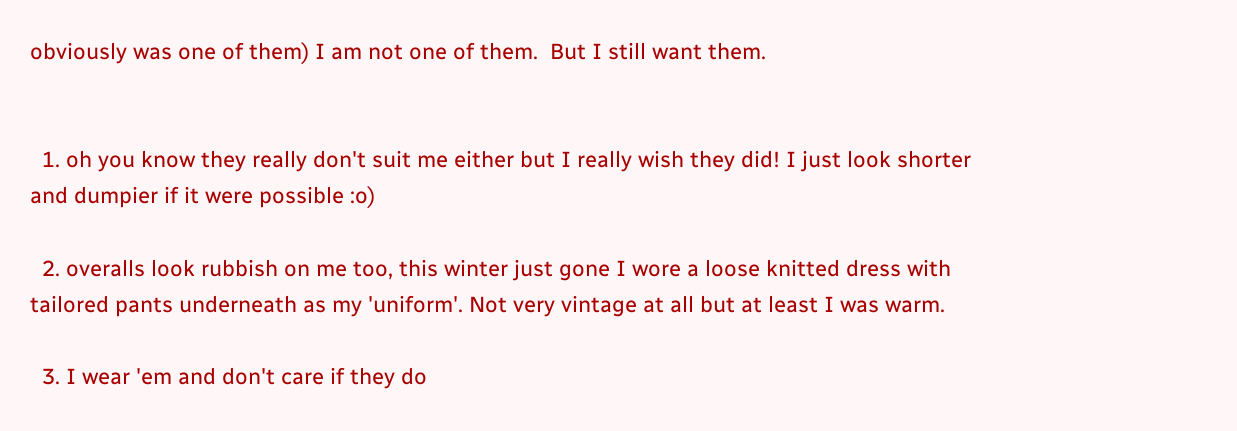obviously was one of them) I am not one of them.  But I still want them.


  1. oh you know they really don't suit me either but I really wish they did! I just look shorter and dumpier if it were possible :o)

  2. overalls look rubbish on me too, this winter just gone I wore a loose knitted dress with tailored pants underneath as my 'uniform'. Not very vintage at all but at least I was warm.

  3. I wear 'em and don't care if they do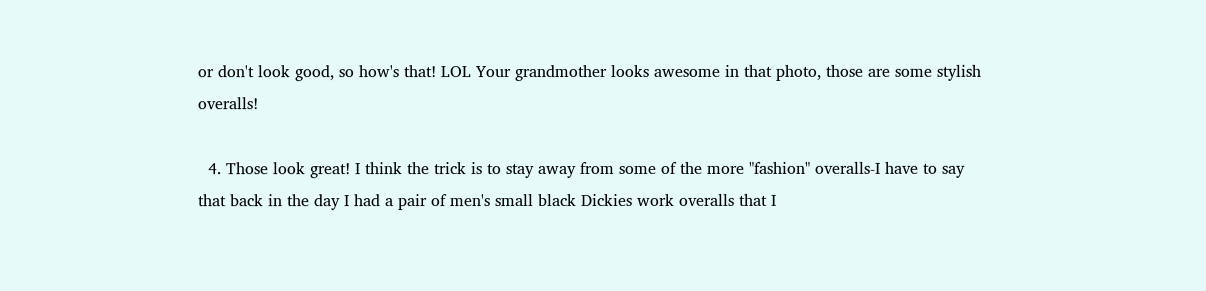or don't look good, so how's that! LOL Your grandmother looks awesome in that photo, those are some stylish overalls!

  4. Those look great! I think the trick is to stay away from some of the more "fashion" overalls-I have to say that back in the day I had a pair of men's small black Dickies work overalls that I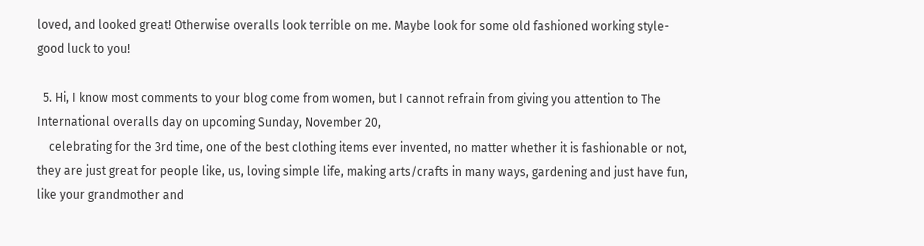loved, and looked great! Otherwise overalls look terrible on me. Maybe look for some old fashioned working style-good luck to you!

  5. Hi, I know most comments to your blog come from women, but I cannot refrain from giving you attention to The International overalls day on upcoming Sunday, November 20,
    celebrating for the 3rd time, one of the best clothing items ever invented, no matter whether it is fashionable or not, they are just great for people like, us, loving simple life, making arts/crafts in many ways, gardening and just have fun, like your grandmother and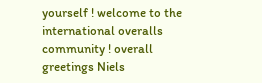yourself ! welcome to the international overalls community ! overall greetings Niels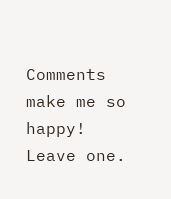Comments make me so happy! Leave one.